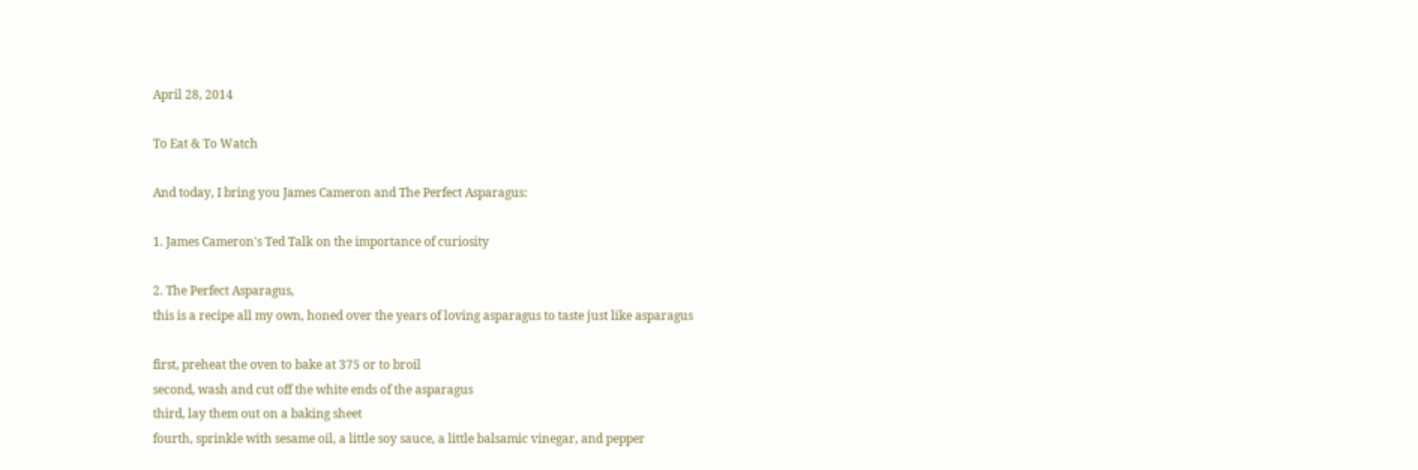April 28, 2014

To Eat & To Watch

And today, I bring you James Cameron and The Perfect Asparagus:

1. James Cameron's Ted Talk on the importance of curiosity

2. The Perfect Asparagus,
this is a recipe all my own, honed over the years of loving asparagus to taste just like asparagus

first, preheat the oven to bake at 375 or to broil
second, wash and cut off the white ends of the asparagus
third, lay them out on a baking sheet
fourth, sprinkle with sesame oil, a little soy sauce, a little balsamic vinegar, and pepper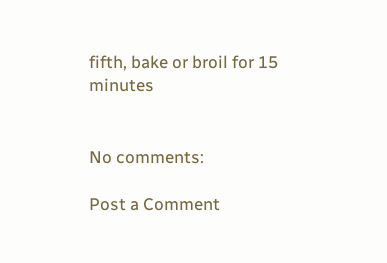fifth, bake or broil for 15 minutes


No comments:

Post a Comment